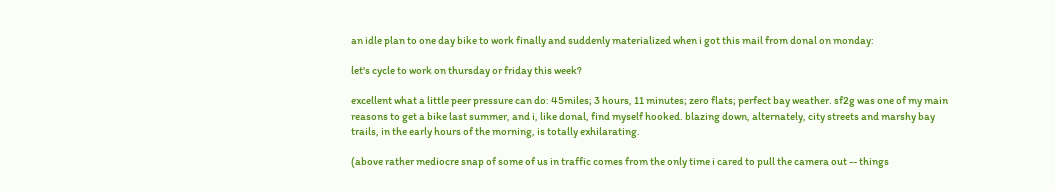an idle plan to one day bike to work finally and suddenly materialized when i got this mail from donal on monday:

let's cycle to work on thursday or friday this week?

excellent what a little peer pressure can do: 45miles; 3 hours, 11 minutes; zero flats; perfect bay weather. sf2g was one of my main reasons to get a bike last summer, and i, like donal, find myself hooked. blazing down, alternately, city streets and marshy bay trails, in the early hours of the morning, is totally exhilarating.

(above rather mediocre snap of some of us in traffic comes from the only time i cared to pull the camera out -- things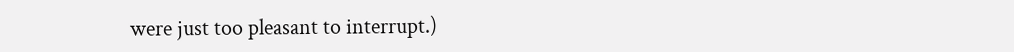were just too pleasant to interrupt.)